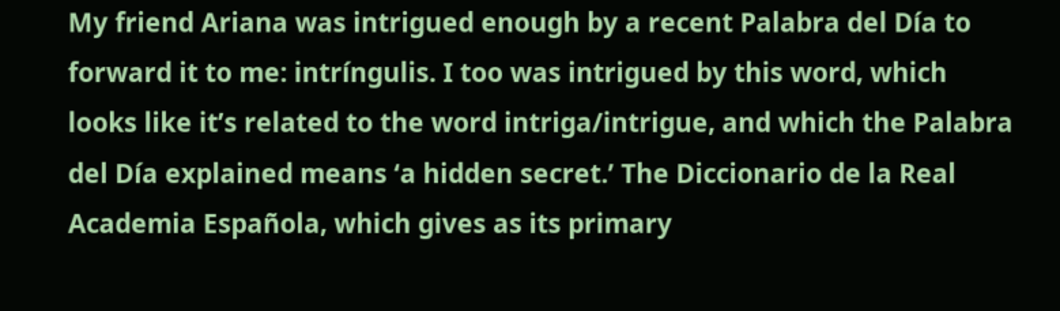My friend Ariana was intrigued enough by a recent Palabra del Día to forward it to me: intríngulis. I too was intrigued by this word, which looks like it’s related to the word intriga/intrigue, and which the Palabra del Día explained means ‘a hidden secret.’ The Diccionario de la Real Academia Española, which gives as its primary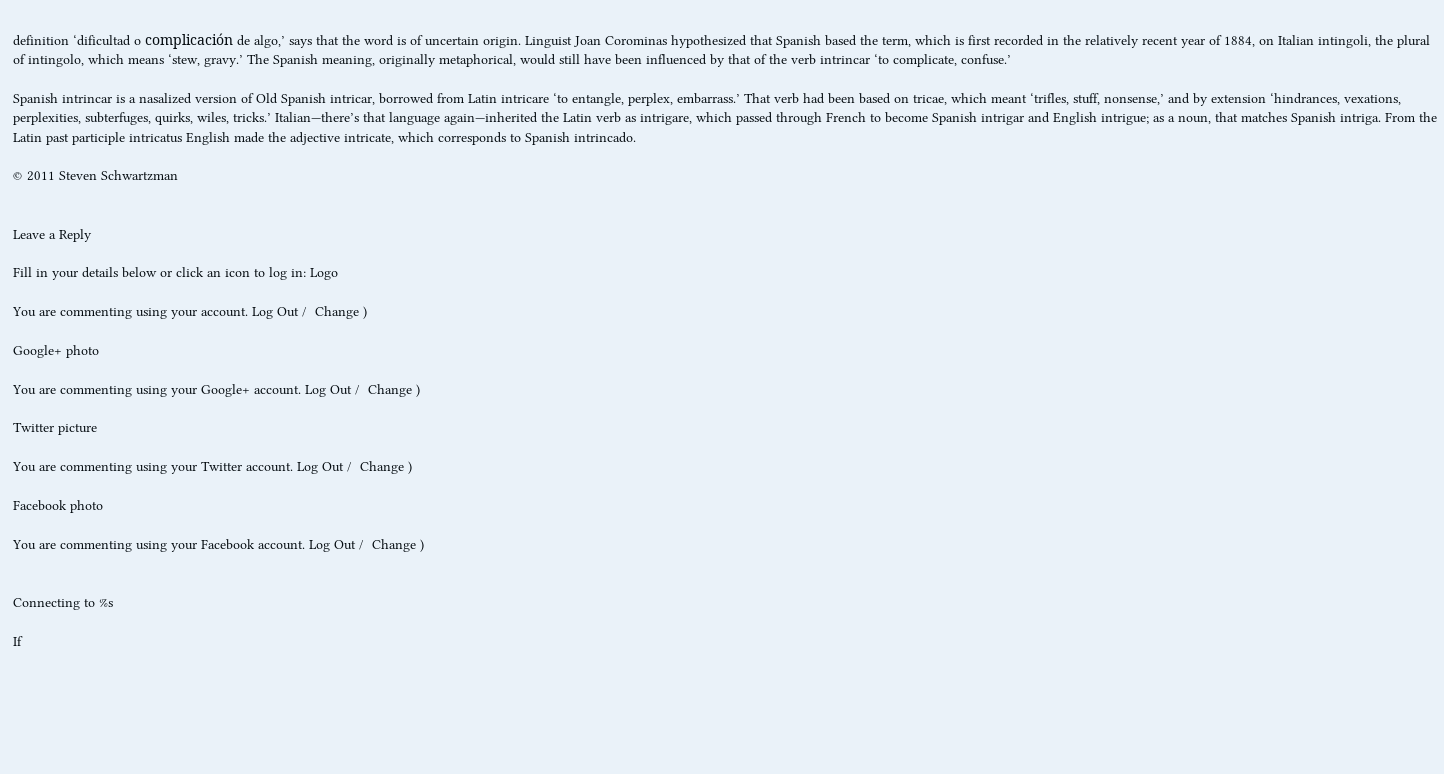definition ‘dificultad o complicación de algo,’ says that the word is of uncertain origin. Linguist Joan Corominas hypothesized that Spanish based the term, which is first recorded in the relatively recent year of 1884, on Italian intingoli, the plural of intingolo, which means ‘stew, gravy.’ The Spanish meaning, originally metaphorical, would still have been influenced by that of the verb intrincar ‘to complicate, confuse.’

Spanish intrincar is a nasalized version of Old Spanish intricar, borrowed from Latin intricare ‘to entangle, perplex, embarrass.’ That verb had been based on tricae, which meant ‘trifles, stuff, nonsense,’ and by extension ‘hindrances, vexations, perplexities, subterfuges, quirks, wiles, tricks.’ Italian—there’s that language again—inherited the Latin verb as intrigare, which passed through French to become Spanish intrigar and English intrigue; as a noun, that matches Spanish intriga. From the Latin past participle intricatus English made the adjective intricate, which corresponds to Spanish intrincado.

© 2011 Steven Schwartzman


Leave a Reply

Fill in your details below or click an icon to log in: Logo

You are commenting using your account. Log Out /  Change )

Google+ photo

You are commenting using your Google+ account. Log Out /  Change )

Twitter picture

You are commenting using your Twitter account. Log Out /  Change )

Facebook photo

You are commenting using your Facebook account. Log Out /  Change )


Connecting to %s

If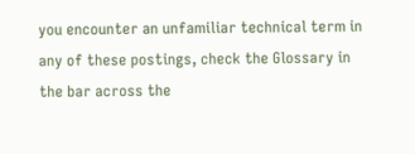you encounter an unfamiliar technical term in any of these postings, check the Glossary in the bar across the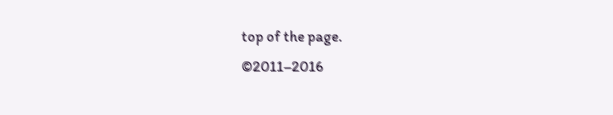top of the page.
©2011–2016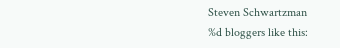Steven Schwartzman
%d bloggers like this: